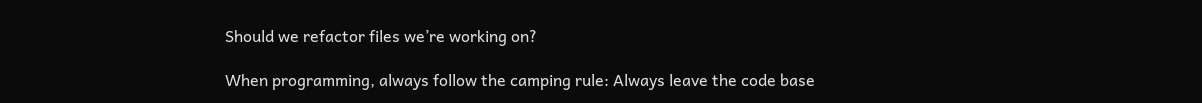Should we refactor files we’re working on?

When programming, always follow the camping rule: Always leave the code base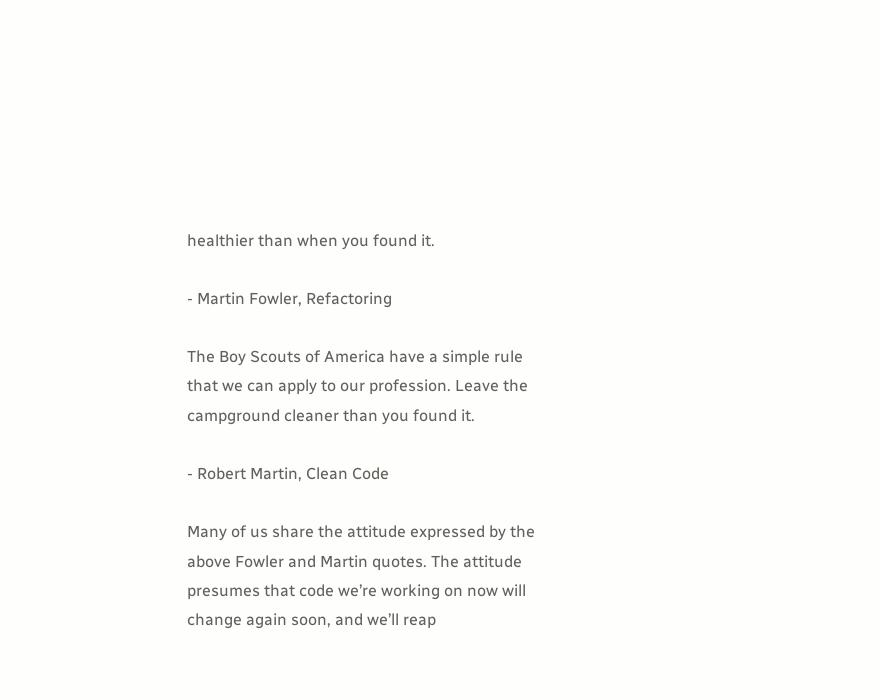healthier than when you found it.

- Martin Fowler, Refactoring

The Boy Scouts of America have a simple rule that we can apply to our profession. Leave the campground cleaner than you found it.

- Robert Martin, Clean Code

Many of us share the attitude expressed by the above Fowler and Martin quotes. The attitude presumes that code we’re working on now will change again soon, and we’ll reap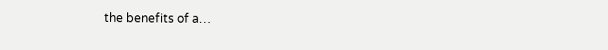the benefits of a…